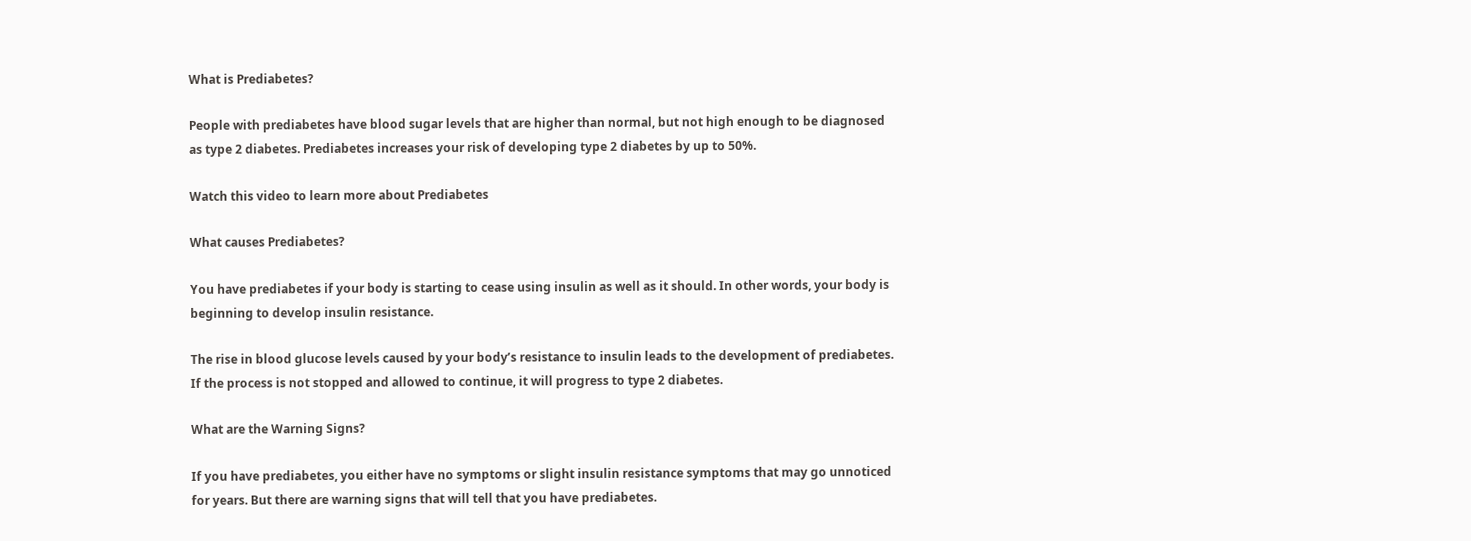What is Prediabetes?

People with prediabetes have blood sugar levels that are higher than normal, but not high enough to be diagnosed as type 2 diabetes. Prediabetes increases your risk of developing type 2 diabetes by up to 50%.

Watch this video to learn more about Prediabetes

What causes Prediabetes?

You have prediabetes if your body is starting to cease using insulin as well as it should. In other words, your body is beginning to develop insulin resistance.

The rise in blood glucose levels caused by your body’s resistance to insulin leads to the development of prediabetes. If the process is not stopped and allowed to continue, it will progress to type 2 diabetes.

What are the Warning Signs?

If you have prediabetes, you either have no symptoms or slight insulin resistance symptoms that may go unnoticed for years. But there are warning signs that will tell that you have prediabetes.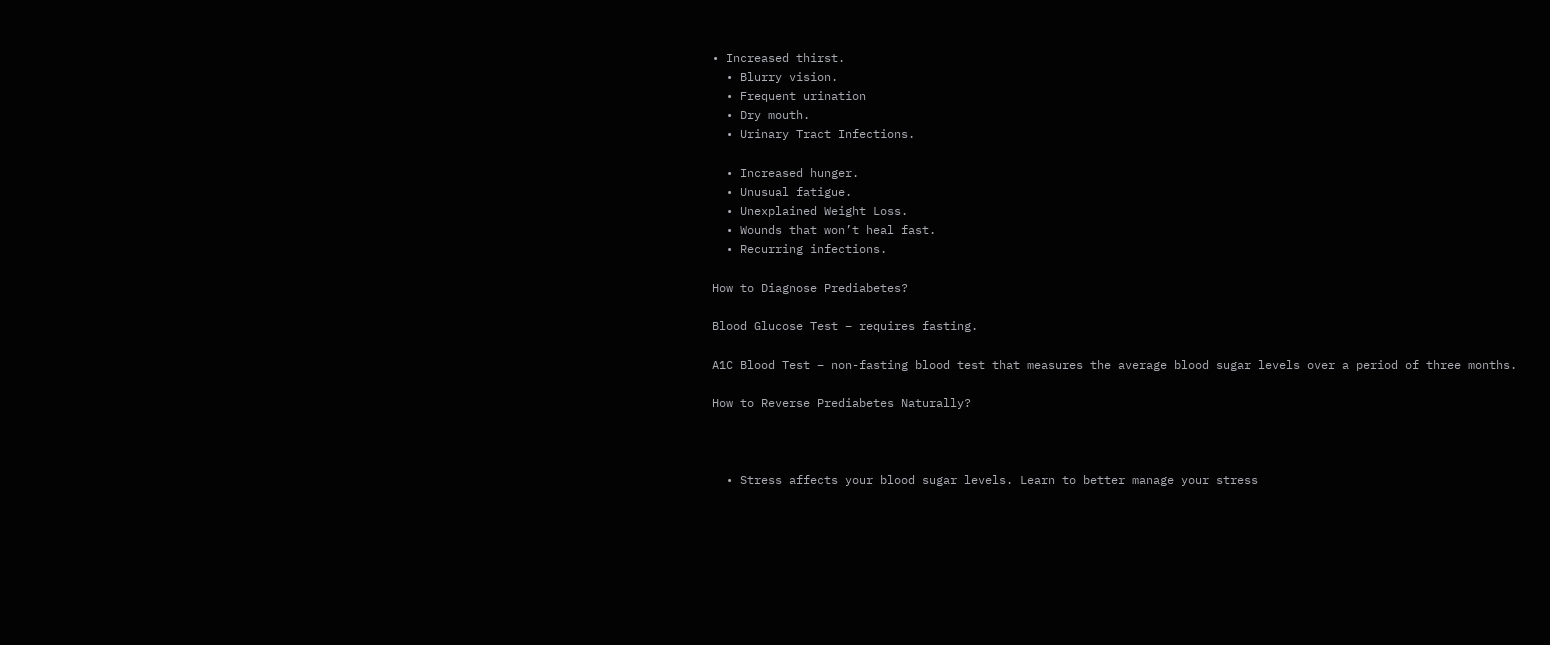• Increased thirst.
  • Blurry vision.
  • Frequent urination
  • Dry mouth.
  • Urinary Tract Infections.

  • Increased hunger.
  • Unusual fatigue.
  • Unexplained Weight Loss.
  • Wounds that won’t heal fast.
  • Recurring infections.

How to Diagnose Prediabetes?

Blood Glucose Test – requires fasting.

A1C Blood Test – non-fasting blood test that measures the average blood sugar levels over a period of three months.

How to Reverse Prediabetes Naturally?



  • Stress affects your blood sugar levels. Learn to better manage your stress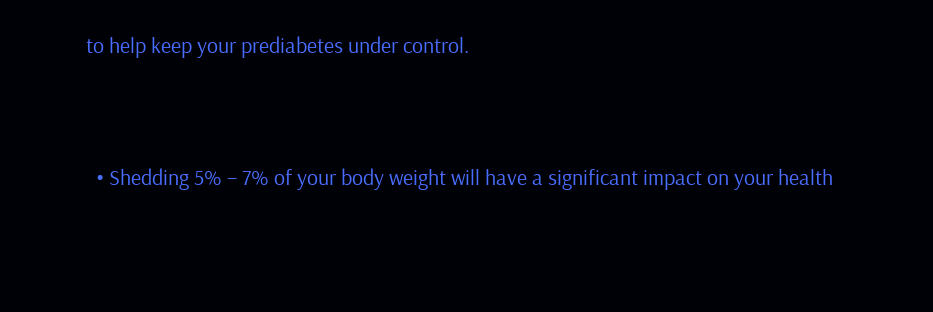to help keep your prediabetes under control.


  • Shedding 5% – 7% of your body weight will have a significant impact on your health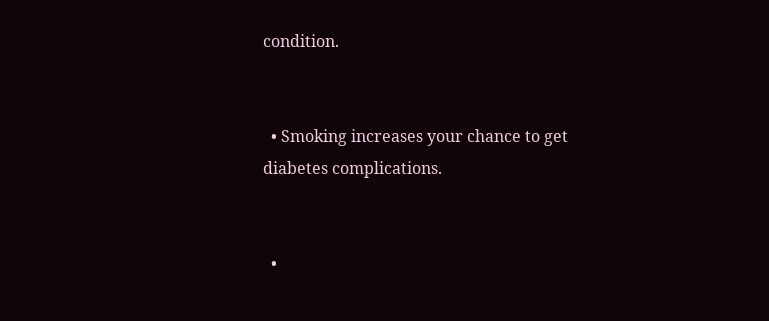condition.


  • Smoking increases your chance to get diabetes complications.


  •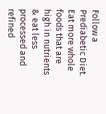Follow a Prediabetic Diet. Eat more whole foods that are high in nutrients & eat less processed and refined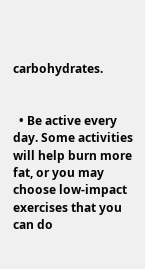carbohydrates.


  • Be active every day. Some activities will help burn more fat, or you may choose low-impact exercises that you can do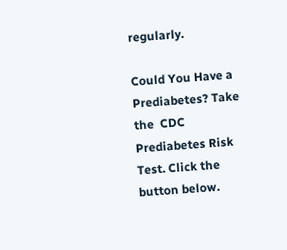regularly.

Could You Have a Prediabetes? Take the  CDC Prediabetes Risk Test. Click the button below.